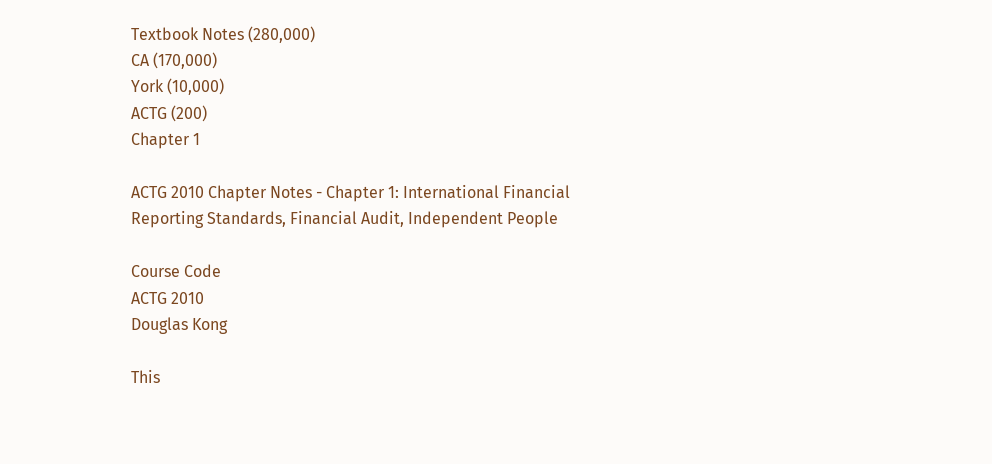Textbook Notes (280,000)
CA (170,000)
York (10,000)
ACTG (200)
Chapter 1

ACTG 2010 Chapter Notes - Chapter 1: International Financial Reporting Standards, Financial Audit, Independent People

Course Code
ACTG 2010
Douglas Kong

This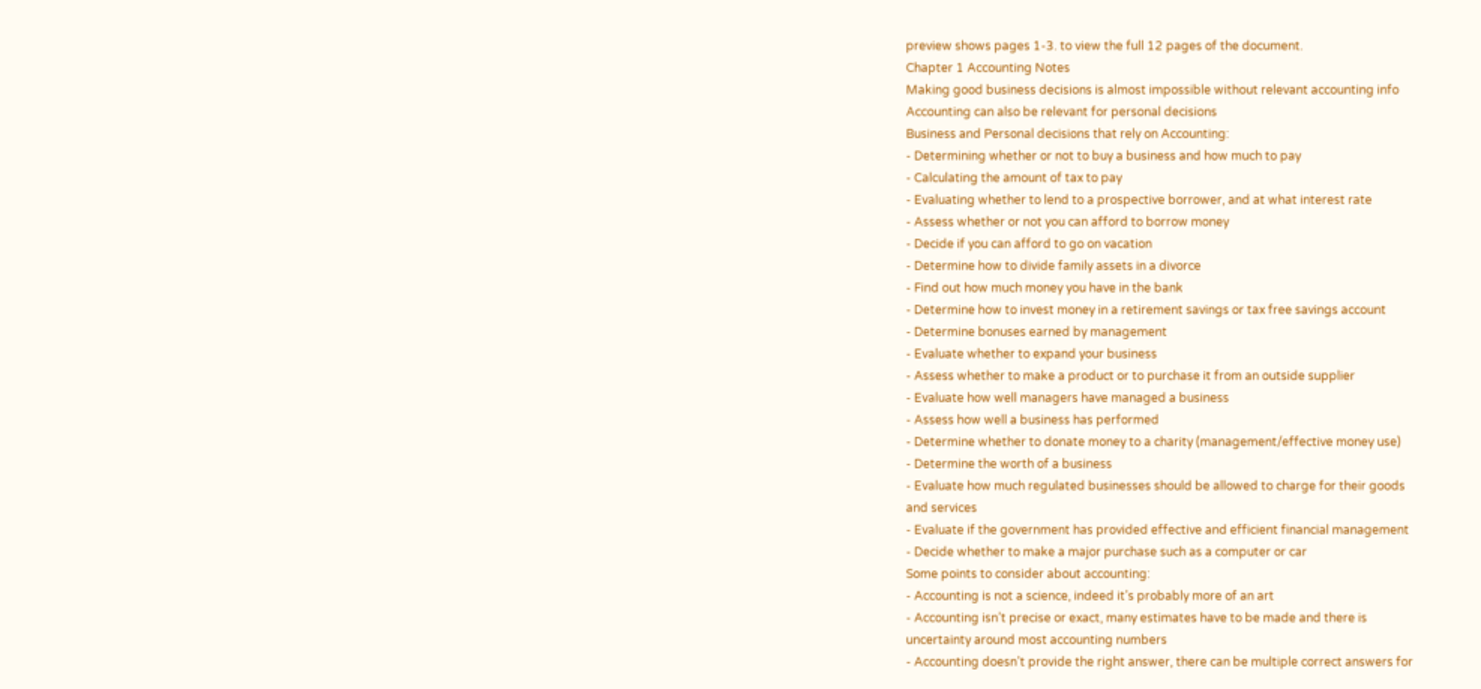preview shows pages 1-3. to view the full 12 pages of the document.
Chapter 1 Accounting Notes
Making good business decisions is almost impossible without relevant accounting info
Accounting can also be relevant for personal decisions
Business and Personal decisions that rely on Accounting:
- Determining whether or not to buy a business and how much to pay
- Calculating the amount of tax to pay
- Evaluating whether to lend to a prospective borrower, and at what interest rate
- Assess whether or not you can afford to borrow money
- Decide if you can afford to go on vacation
- Determine how to divide family assets in a divorce
- Find out how much money you have in the bank
- Determine how to invest money in a retirement savings or tax free savings account
- Determine bonuses earned by management
- Evaluate whether to expand your business
- Assess whether to make a product or to purchase it from an outside supplier
- Evaluate how well managers have managed a business
- Assess how well a business has performed
- Determine whether to donate money to a charity (management/effective money use)
- Determine the worth of a business
- Evaluate how much regulated businesses should be allowed to charge for their goods
and services
- Evaluate if the government has provided effective and efficient financial management
- Decide whether to make a major purchase such as a computer or car
Some points to consider about accounting:
- Accounting is not a science, indeed it’s probably more of an art
- Accounting isn’t precise or exact, many estimates have to be made and there is
uncertainty around most accounting numbers
- Accounting doesn’t provide the right answer, there can be multiple correct answers for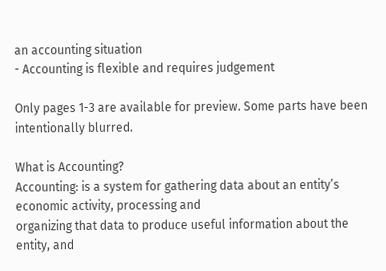an accounting situation
- Accounting is flexible and requires judgement

Only pages 1-3 are available for preview. Some parts have been intentionally blurred.

What is Accounting?
Accounting: is a system for gathering data about an entity’s economic activity, processing and
organizing that data to produce useful information about the entity, and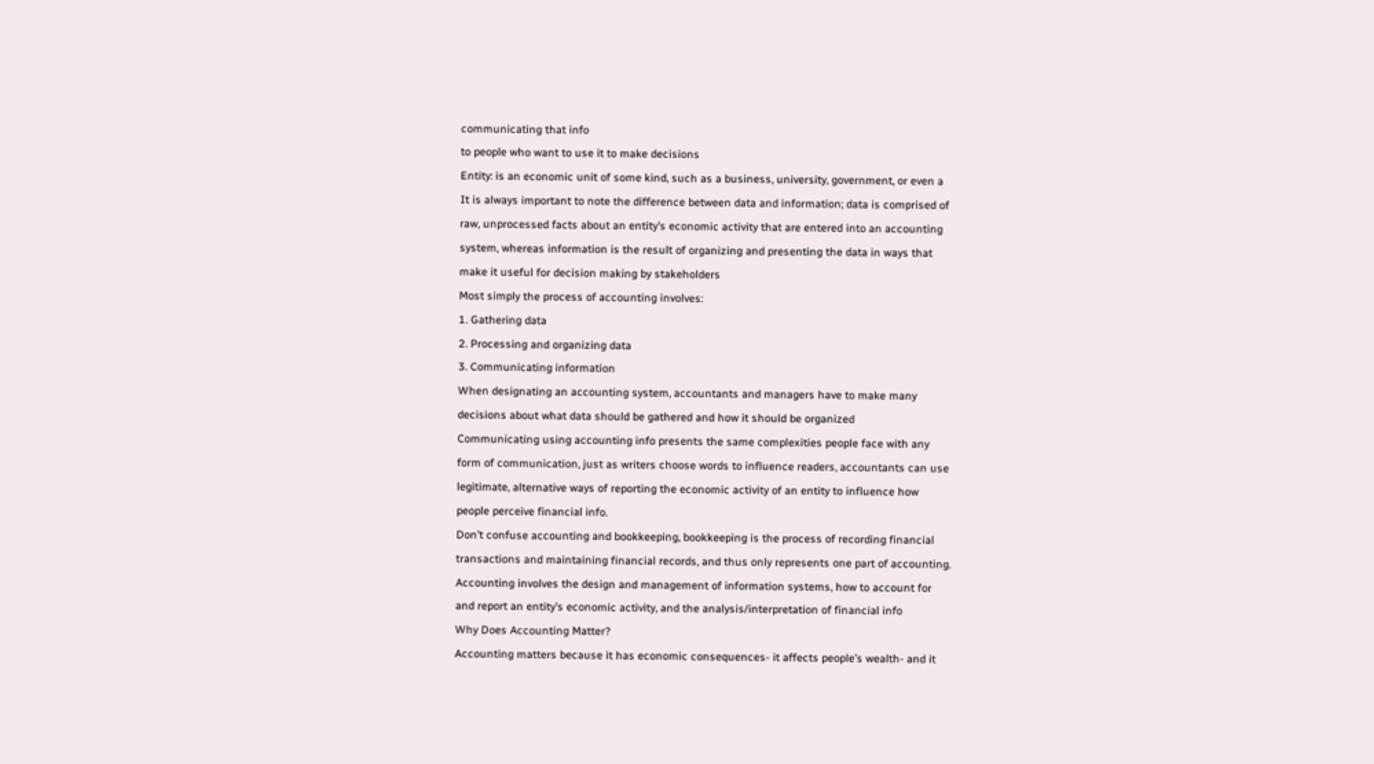communicating that info
to people who want to use it to make decisions
Entity: is an economic unit of some kind, such as a business, university, government, or even a
It is always important to note the difference between data and information; data is comprised of
raw, unprocessed facts about an entity’s economic activity that are entered into an accounting
system, whereas information is the result of organizing and presenting the data in ways that
make it useful for decision making by stakeholders
Most simply the process of accounting involves:
1. Gathering data
2. Processing and organizing data
3. Communicating information
When designating an accounting system, accountants and managers have to make many
decisions about what data should be gathered and how it should be organized
Communicating using accounting info presents the same complexities people face with any
form of communication, just as writers choose words to influence readers, accountants can use
legitimate, alternative ways of reporting the economic activity of an entity to influence how
people perceive financial info.
Don’t confuse accounting and bookkeeping, bookkeeping is the process of recording financial
transactions and maintaining financial records, and thus only represents one part of accounting.
Accounting involves the design and management of information systems, how to account for
and report an entity’s economic activity, and the analysis/interpretation of financial info
Why Does Accounting Matter?
Accounting matters because it has economic consequences- it affects people’s wealth- and it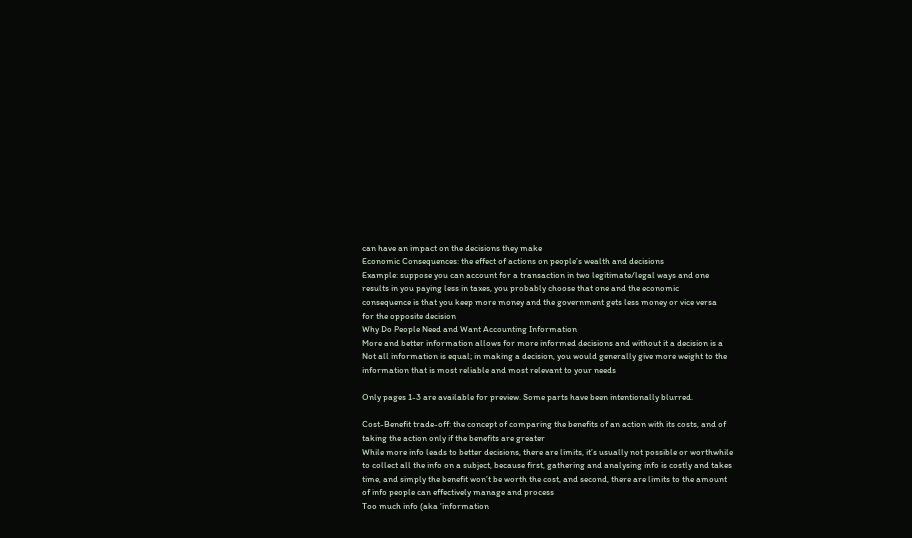can have an impact on the decisions they make
Economic Consequences: the effect of actions on people’s wealth and decisions
Example: suppose you can account for a transaction in two legitimate/legal ways and one
results in you paying less in taxes, you probably choose that one and the economic
consequence is that you keep more money and the government gets less money or vice versa
for the opposite decision
Why Do People Need and Want Accounting Information
More and better information allows for more informed decisions and without it a decision is a
Not all information is equal; in making a decision, you would generally give more weight to the
information that is most reliable and most relevant to your needs

Only pages 1-3 are available for preview. Some parts have been intentionally blurred.

Cost-Benefit trade-off: the concept of comparing the benefits of an action with its costs, and of
taking the action only if the benefits are greater
While more info leads to better decisions, there are limits, it’s usually not possible or worthwhile
to collect all the info on a subject, because first, gathering and analysing info is costly and takes
time, and simply the benefit won’t be worth the cost, and second, there are limits to the amount
of info people can effectively manage and process
Too much info (aka ‘information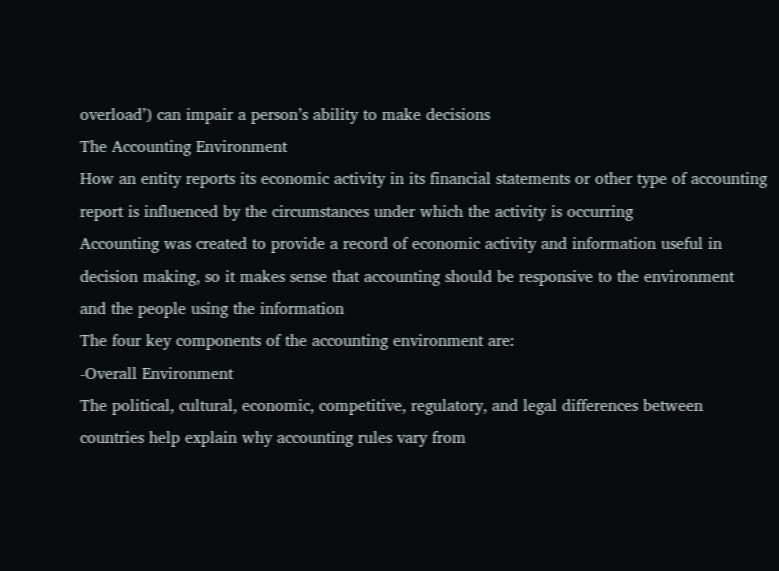overload’) can impair a person’s ability to make decisions
The Accounting Environment
How an entity reports its economic activity in its financial statements or other type of accounting
report is influenced by the circumstances under which the activity is occurring
Accounting was created to provide a record of economic activity and information useful in
decision making, so it makes sense that accounting should be responsive to the environment
and the people using the information
The four key components of the accounting environment are:
-Overall Environment
The political, cultural, economic, competitive, regulatory, and legal differences between
countries help explain why accounting rules vary from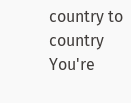country to country
You're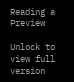Reading a Preview

Unlock to view full version